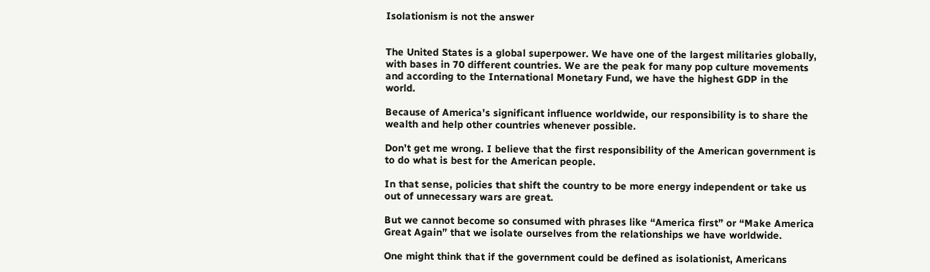Isolationism is not the answer


The United States is a global superpower. We have one of the largest militaries globally, with bases in 70 different countries. We are the peak for many pop culture movements and according to the International Monetary Fund, we have the highest GDP in the world.

Because of America’s significant influence worldwide, our responsibility is to share the wealth and help other countries whenever possible.

Don’t get me wrong. I believe that the first responsibility of the American government is to do what is best for the American people.

In that sense, policies that shift the country to be more energy independent or take us out of unnecessary wars are great.

But we cannot become so consumed with phrases like “America first” or “Make America Great Again” that we isolate ourselves from the relationships we have worldwide.

One might think that if the government could be defined as isolationist, Americans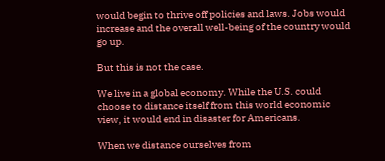would begin to thrive off policies and laws. Jobs would increase and the overall well-being of the country would go up.

But this is not the case.

We live in a global economy. While the U.S. could choose to distance itself from this world economic view, it would end in disaster for Americans.

When we distance ourselves from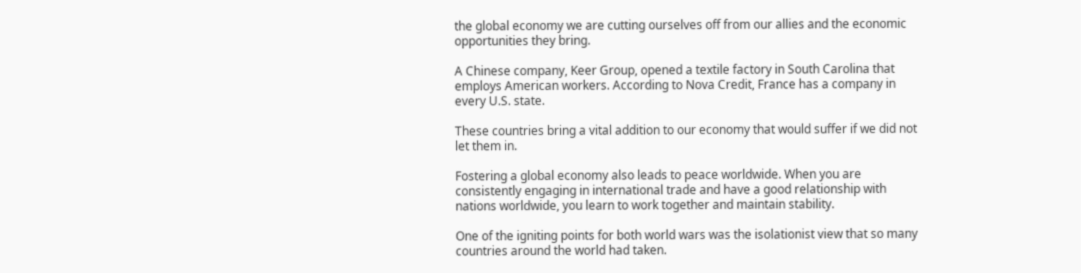the global economy we are cutting ourselves off from our allies and the economic opportunities they bring.

A Chinese company, Keer Group, opened a textile factory in South Carolina that employs American workers. According to Nova Credit, France has a company in every U.S. state.

These countries bring a vital addition to our economy that would suffer if we did not let them in.

Fostering a global economy also leads to peace worldwide. When you are consistently engaging in international trade and have a good relationship with nations worldwide, you learn to work together and maintain stability.

One of the igniting points for both world wars was the isolationist view that so many countries around the world had taken.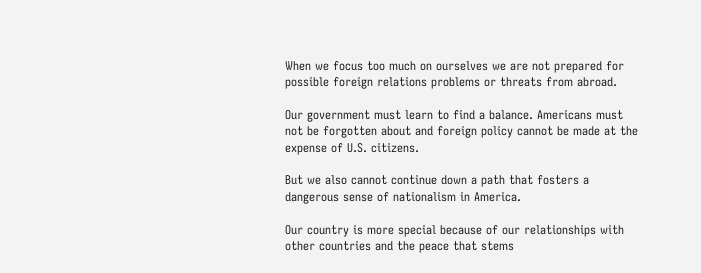When we focus too much on ourselves we are not prepared for possible foreign relations problems or threats from abroad.

Our government must learn to find a balance. Americans must not be forgotten about and foreign policy cannot be made at the expense of U.S. citizens.

But we also cannot continue down a path that fosters a dangerous sense of nationalism in America.

Our country is more special because of our relationships with other countries and the peace that stems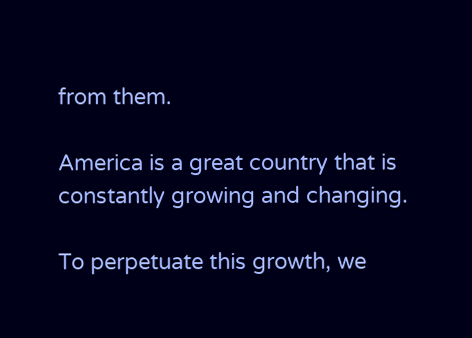from them.

America is a great country that is constantly growing and changing.

To perpetuate this growth, we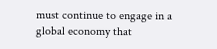must continue to engage in a global economy that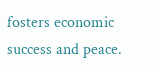fosters economic success and peace.